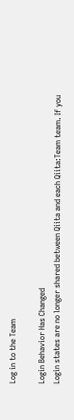Log in to the Team

Login Behavior Has Changed
Login states are no longer shared between Qiita and each Qiita:Team team. If you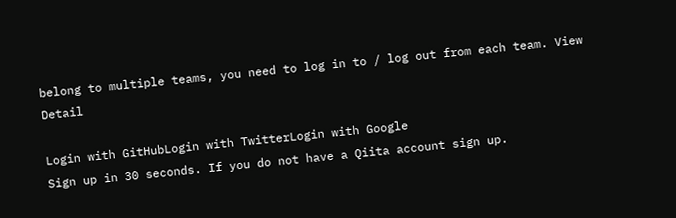belong to multiple teams, you need to log in to / log out from each team. View Detail

Login with GitHubLogin with TwitterLogin with Google
Sign up in 30 seconds. If you do not have a Qiita account sign up.